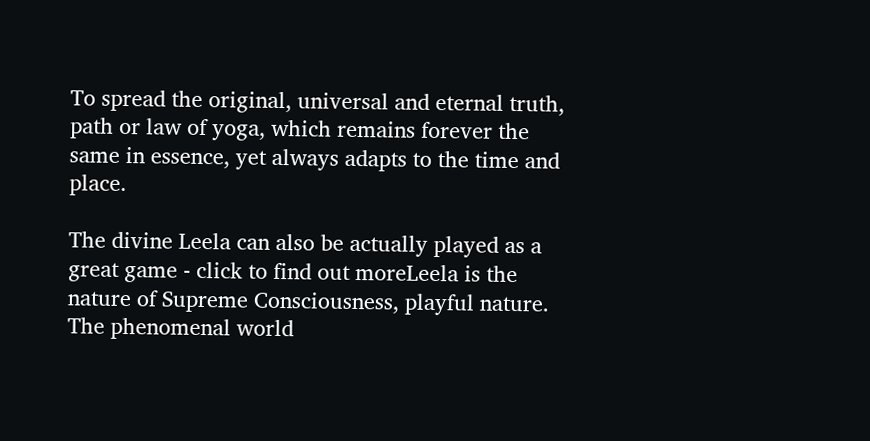To spread the original, universal and eternal truth, path or law of yoga, which remains forever the same in essence, yet always adapts to the time and place.

The divine Leela can also be actually played as a great game - click to find out moreLeela is the nature of Supreme Consciousness, playful nature. The phenomenal world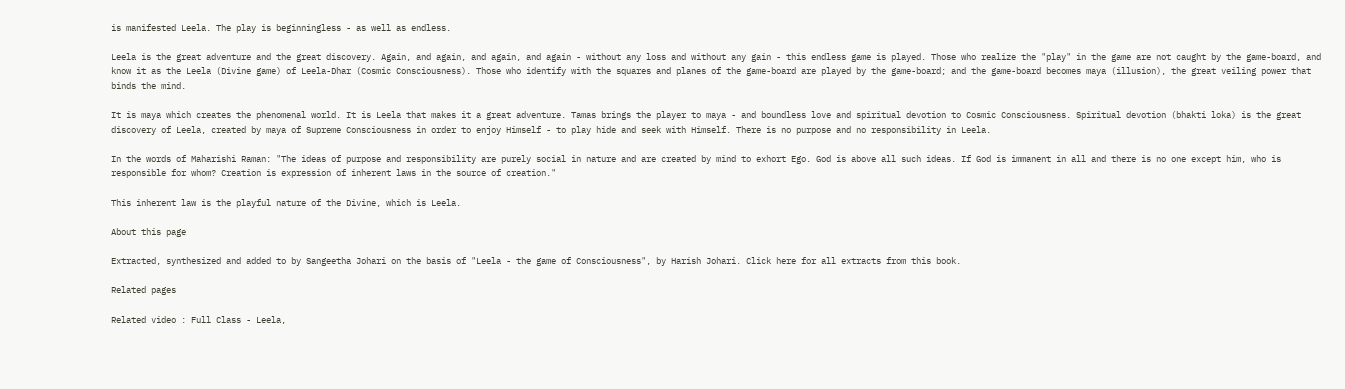is manifested Leela. The play is beginningless - as well as endless.

Leela is the great adventure and the great discovery. Again, and again, and again, and again - without any loss and without any gain - this endless game is played. Those who realize the "play" in the game are not caught by the game-board, and know it as the Leela (Divine game) of Leela-Dhar (Cosmic Consciousness). Those who identify with the squares and planes of the game-board are played by the game-board; and the game-board becomes maya (illusion), the great veiling power that binds the mind.

It is maya which creates the phenomenal world. It is Leela that makes it a great adventure. Tamas brings the player to maya - and boundless love and spiritual devotion to Cosmic Consciousness. Spiritual devotion (bhakti loka) is the great discovery of Leela, created by maya of Supreme Consciousness in order to enjoy Himself - to play hide and seek with Himself. There is no purpose and no responsibility in Leela.

In the words of Maharishi Raman: "The ideas of purpose and responsibility are purely social in nature and are created by mind to exhort Ego. God is above all such ideas. If God is immanent in all and there is no one except him, who is responsible for whom? Creation is expression of inherent laws in the source of creation."

This inherent law is the playful nature of the Divine, which is Leela.

About this page

Extracted, synthesized and added to by Sangeetha Johari on the basis of "Leela - the game of Consciousness", by Harish Johari. Click here for all extracts from this book.

Related pages

Related video : Full Class - Leela,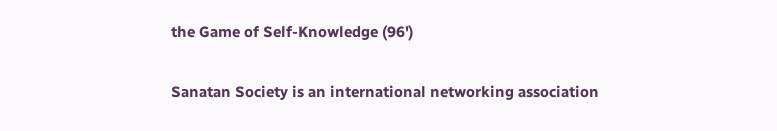the Game of Self-Knowledge (96')

Sanatan Society is an international networking association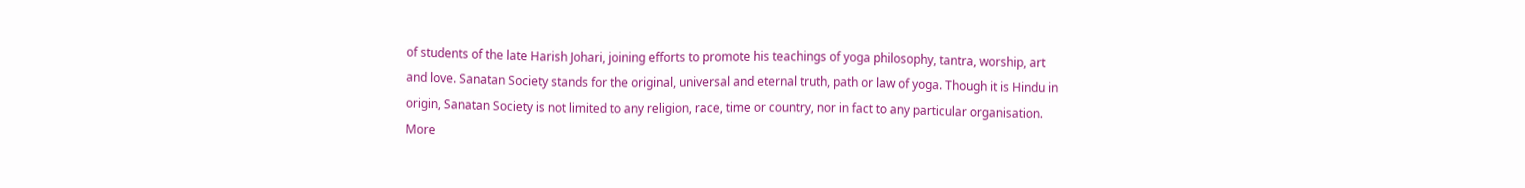of students of the late Harish Johari, joining efforts to promote his teachings of yoga philosophy, tantra, worship, art and love. Sanatan Society stands for the original, universal and eternal truth, path or law of yoga. Though it is Hindu in origin, Sanatan Society is not limited to any religion, race, time or country, nor in fact to any particular organisation. More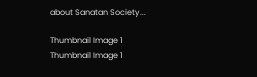about Sanatan Society...

Thumbnail Image 1
Thumbnail Image 1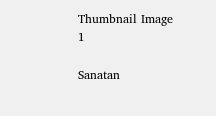Thumbnail Image 1

Sanatan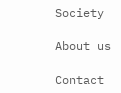Society

About us

Contact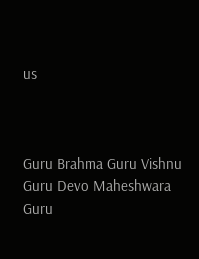us



Guru Brahma Guru Vishnu
Guru Devo Maheshwara
Guru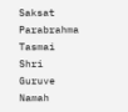Saksat Parabrahma
Tasmai Shri Guruve Namah